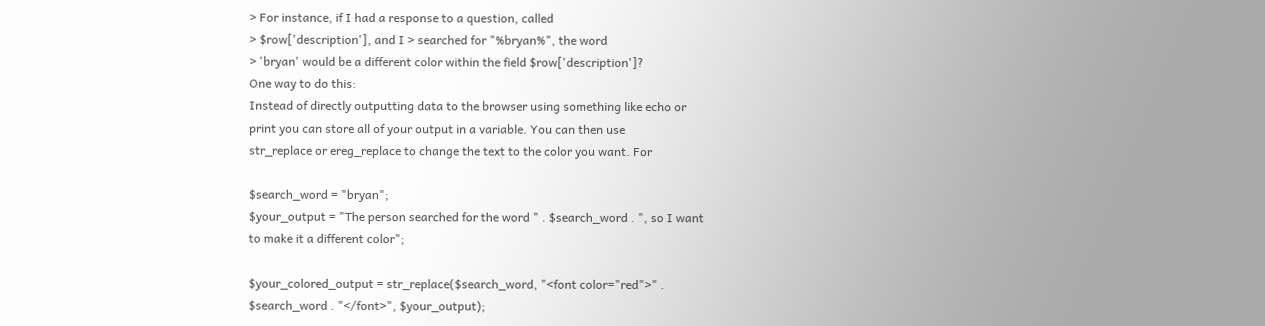> For instance, if I had a response to a question, called
> $row['description'], and I > searched for "%bryan%", the word
> 'bryan' would be a different color within the field $row['description']?
One way to do this:
Instead of directly outputting data to the browser using something like echo or
print you can store all of your output in a variable. You can then use
str_replace or ereg_replace to change the text to the color you want. For

$search_word = "bryan";
$your_output = "The person searched for the word " . $search_word . ", so I want
to make it a different color";

$your_colored_output = str_replace($search_word, "<font color="red">" .
$search_word . "</font>", $your_output);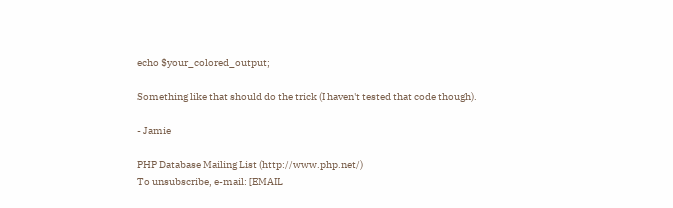echo $your_colored_output;

Something like that should do the trick (I haven't tested that code though).

- Jamie

PHP Database Mailing List (http://www.php.net/)
To unsubscribe, e-mail: [EMAIL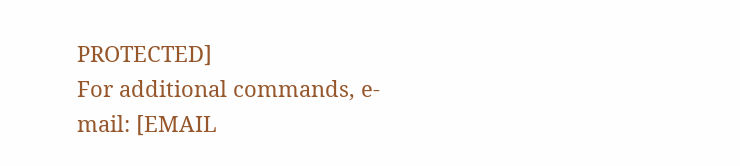PROTECTED]
For additional commands, e-mail: [EMAIL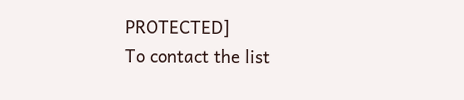PROTECTED]
To contact the list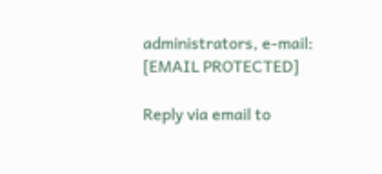administrators, e-mail: [EMAIL PROTECTED]

Reply via email to